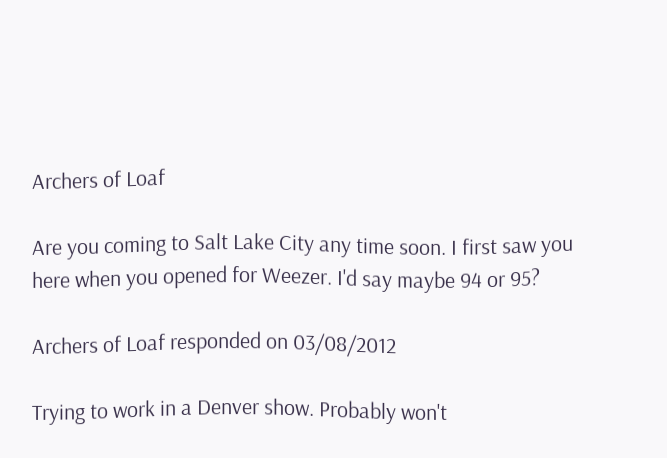Archers of Loaf

Are you coming to Salt Lake City any time soon. I first saw you here when you opened for Weezer. I'd say maybe 94 or 95?

Archers of Loaf responded on 03/08/2012

Trying to work in a Denver show. Probably won't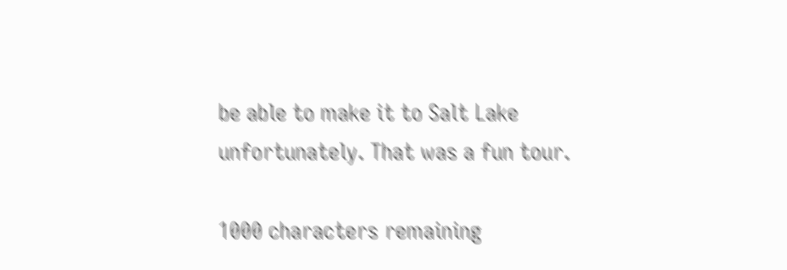be able to make it to Salt Lake unfortunately. That was a fun tour.

1000 characters remaining